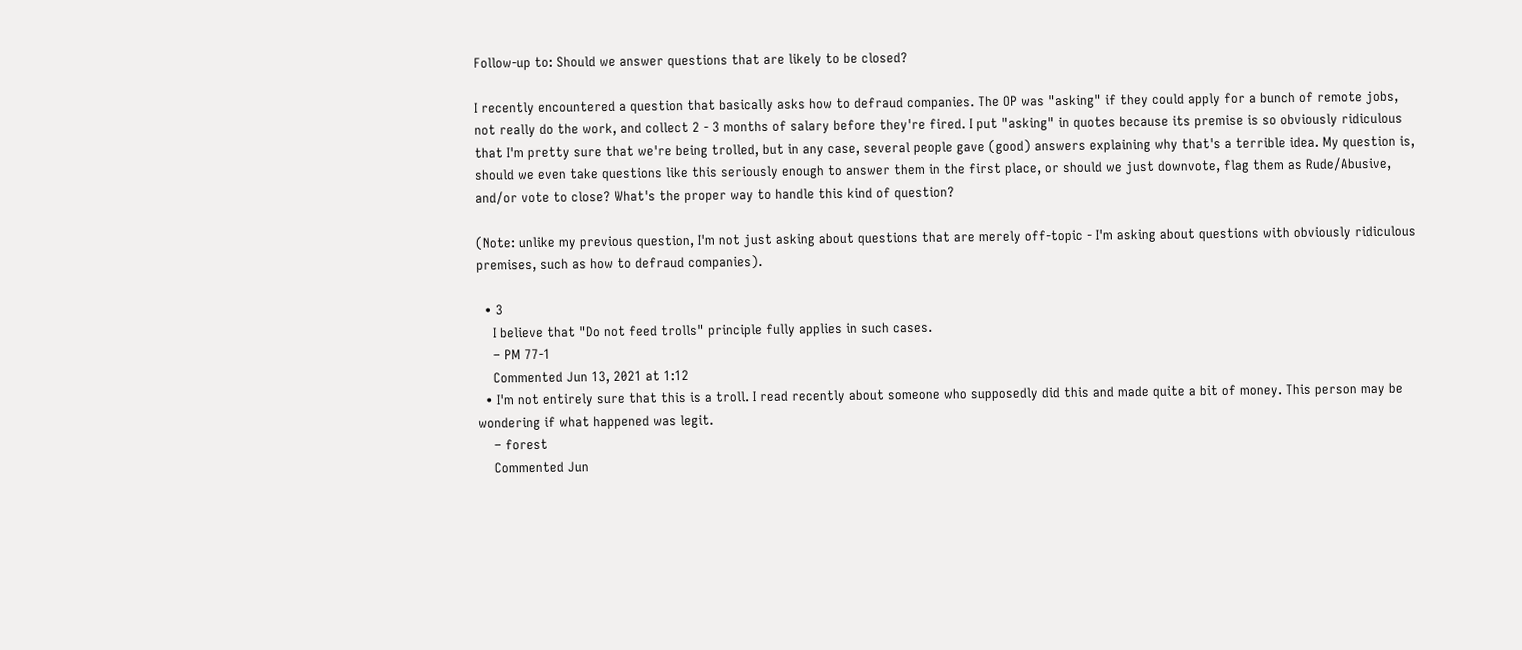Follow-up to: Should we answer questions that are likely to be closed?

I recently encountered a question that basically asks how to defraud companies. The OP was "asking" if they could apply for a bunch of remote jobs, not really do the work, and collect 2 - 3 months of salary before they're fired. I put "asking" in quotes because its premise is so obviously ridiculous that I'm pretty sure that we're being trolled, but in any case, several people gave (good) answers explaining why that's a terrible idea. My question is, should we even take questions like this seriously enough to answer them in the first place, or should we just downvote, flag them as Rude/Abusive, and/or vote to close? What's the proper way to handle this kind of question?

(Note: unlike my previous question, I'm not just asking about questions that are merely off-topic - I'm asking about questions with obviously ridiculous premises, such as how to defraud companies).

  • 3
    I believe that "Do not feed trolls" principle fully applies in such cases.
    – PM 77-1
    Commented Jun 13, 2021 at 1:12
  • I'm not entirely sure that this is a troll. I read recently about someone who supposedly did this and made quite a bit of money. This person may be wondering if what happened was legit.
    – forest
    Commented Jun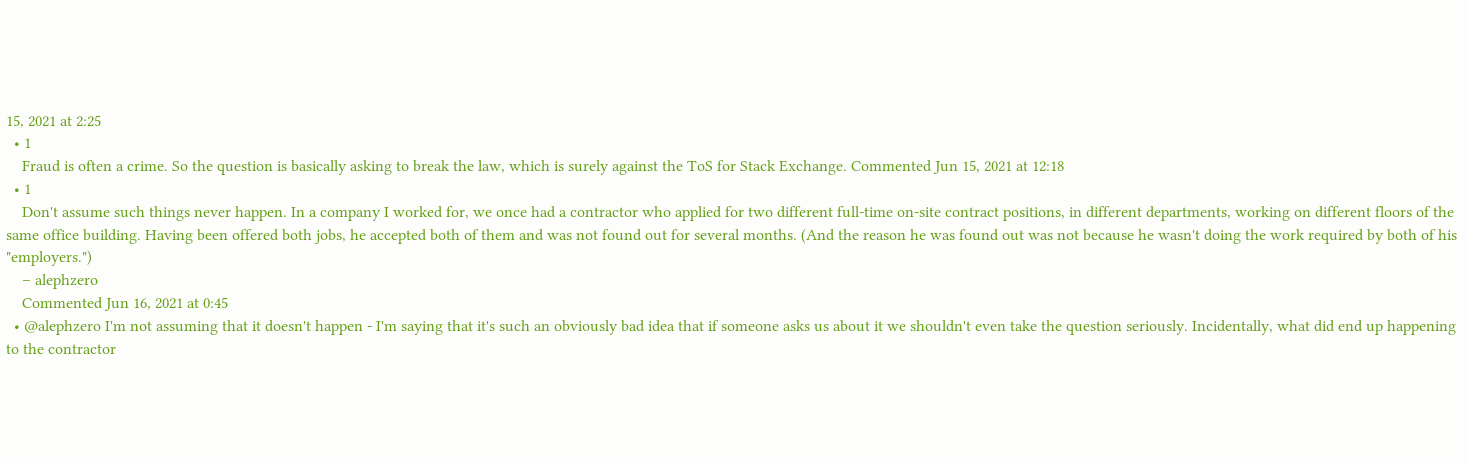15, 2021 at 2:25
  • 1
    Fraud is often a crime. So the question is basically asking to break the law, which is surely against the ToS for Stack Exchange. Commented Jun 15, 2021 at 12:18
  • 1
    Don't assume such things never happen. In a company I worked for, we once had a contractor who applied for two different full-time on-site contract positions, in different departments, working on different floors of the same office building. Having been offered both jobs, he accepted both of them and was not found out for several months. (And the reason he was found out was not because he wasn't doing the work required by both of his "employers.")
    – alephzero
    Commented Jun 16, 2021 at 0:45
  • @alephzero I'm not assuming that it doesn't happen - I'm saying that it's such an obviously bad idea that if someone asks us about it we shouldn't even take the question seriously. Incidentally, what did end up happening to the contractor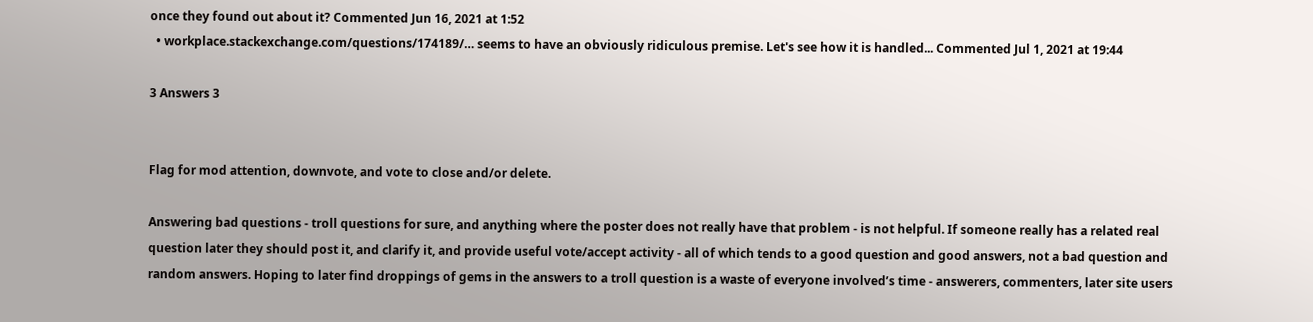once they found out about it? Commented Jun 16, 2021 at 1:52
  • workplace.stackexchange.com/questions/174189/… seems to have an obviously ridiculous premise. Let's see how it is handled... Commented Jul 1, 2021 at 19:44

3 Answers 3


Flag for mod attention, downvote, and vote to close and/or delete.

Answering bad questions - troll questions for sure, and anything where the poster does not really have that problem - is not helpful. If someone really has a related real question later they should post it, and clarify it, and provide useful vote/accept activity - all of which tends to a good question and good answers, not a bad question and random answers. Hoping to later find droppings of gems in the answers to a troll question is a waste of everyone involved’s time - answerers, commenters, later site users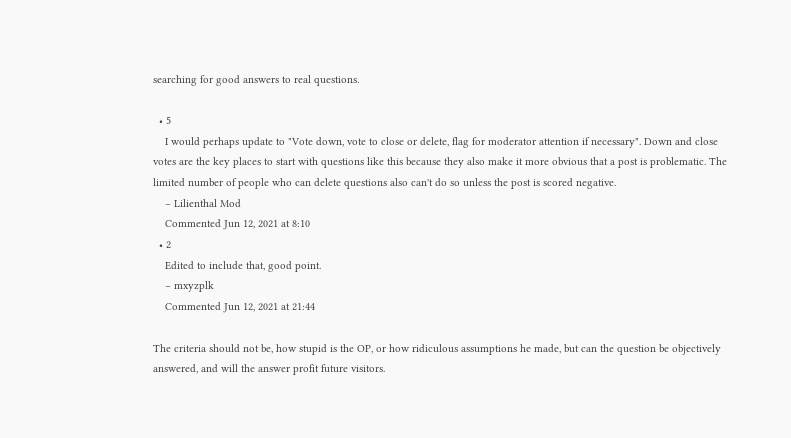searching for good answers to real questions.

  • 5
    I would perhaps update to "Vote down, vote to close or delete, flag for moderator attention if necessary". Down and close votes are the key places to start with questions like this because they also make it more obvious that a post is problematic. The limited number of people who can delete questions also can't do so unless the post is scored negative.
    – Lilienthal Mod
    Commented Jun 12, 2021 at 8:10
  • 2
    Edited to include that, good point.
    – mxyzplk
    Commented Jun 12, 2021 at 21:44

The criteria should not be, how stupid is the OP, or how ridiculous assumptions he made, but can the question be objectively answered, and will the answer profit future visitors.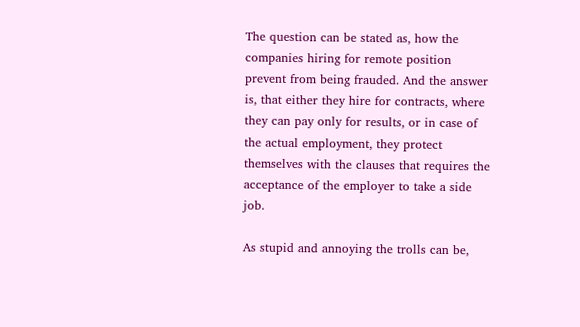The question can be stated as, how the companies hiring for remote position prevent from being frauded. And the answer is, that either they hire for contracts, where they can pay only for results, or in case of the actual employment, they protect themselves with the clauses that requires the acceptance of the employer to take a side job.

As stupid and annoying the trolls can be,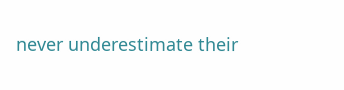never underestimate their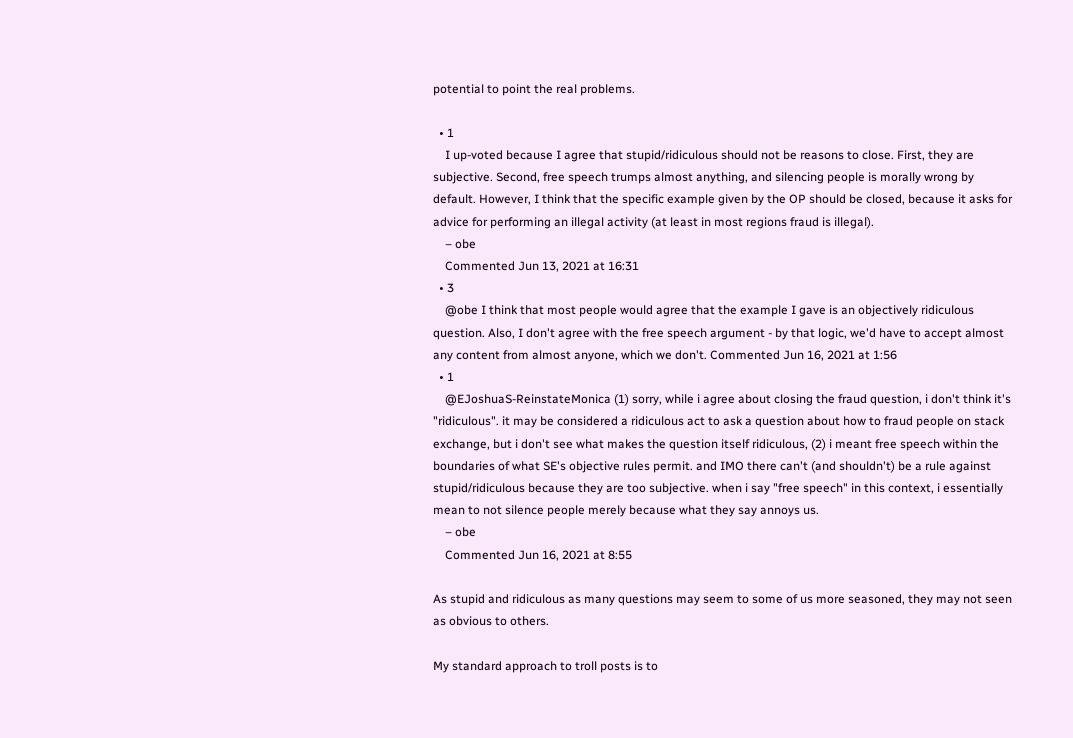potential to point the real problems.

  • 1
    I up-voted because I agree that stupid/ridiculous should not be reasons to close. First, they are subjective. Second, free speech trumps almost anything, and silencing people is morally wrong by default. However, I think that the specific example given by the OP should be closed, because it asks for advice for performing an illegal activity (at least in most regions fraud is illegal).
    – obe
    Commented Jun 13, 2021 at 16:31
  • 3
    @obe I think that most people would agree that the example I gave is an objectively ridiculous question. Also, I don't agree with the free speech argument - by that logic, we'd have to accept almost any content from almost anyone, which we don't. Commented Jun 16, 2021 at 1:56
  • 1
    @EJoshuaS-ReinstateMonica (1) sorry, while i agree about closing the fraud question, i don't think it's "ridiculous". it may be considered a ridiculous act to ask a question about how to fraud people on stack exchange, but i don't see what makes the question itself ridiculous, (2) i meant free speech within the boundaries of what SE's objective rules permit. and IMO there can't (and shouldn't) be a rule against stupid/ridiculous because they are too subjective. when i say "free speech" in this context, i essentially mean to not silence people merely because what they say annoys us.
    – obe
    Commented Jun 16, 2021 at 8:55

As stupid and ridiculous as many questions may seem to some of us more seasoned, they may not seen as obvious to others.

My standard approach to troll posts is to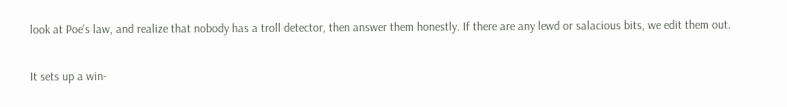look at Poe's law, and realize that nobody has a troll detector, then answer them honestly. If there are any lewd or salacious bits, we edit them out.

It sets up a win-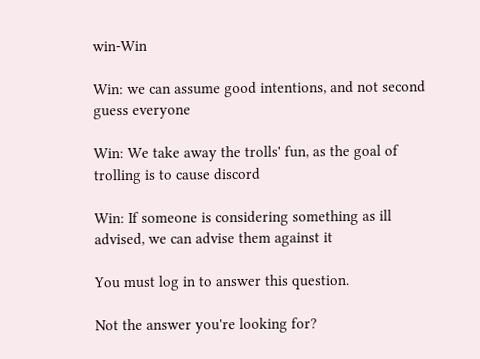win-Win

Win: we can assume good intentions, and not second guess everyone

Win: We take away the trolls' fun, as the goal of trolling is to cause discord

Win: If someone is considering something as ill advised, we can advise them against it

You must log in to answer this question.

Not the answer you're looking for?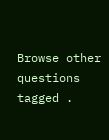Browse other questions tagged .